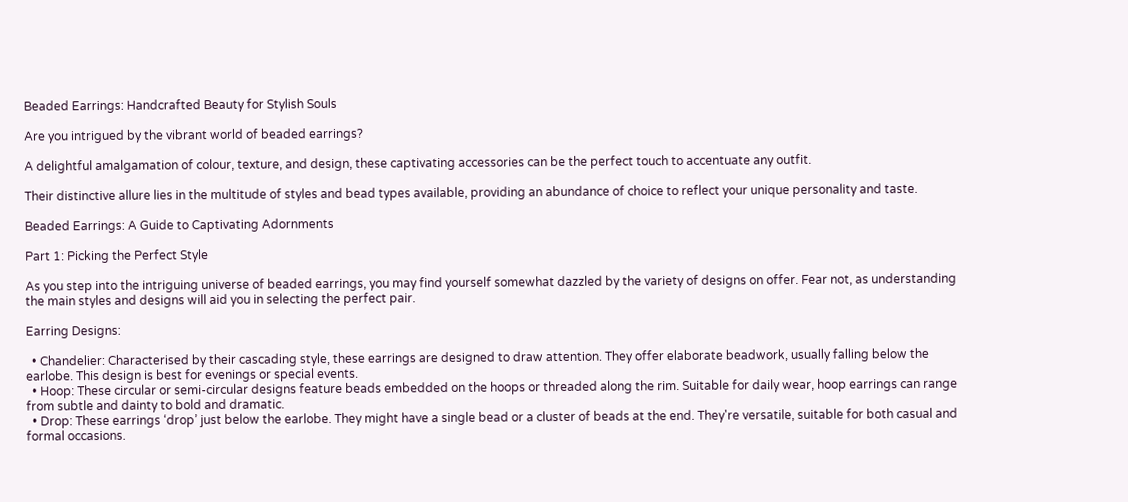Beaded Earrings: Handcrafted Beauty for Stylish Souls

Are you intrigued by the vibrant world of beaded earrings?

A delightful amalgamation of colour, texture, and design, these captivating accessories can be the perfect touch to accentuate any outfit.

Their distinctive allure lies in the multitude of styles and bead types available, providing an abundance of choice to reflect your unique personality and taste.

Beaded Earrings: A Guide to Captivating Adornments

Part 1: Picking the Perfect Style

As you step into the intriguing universe of beaded earrings, you may find yourself somewhat dazzled by the variety of designs on offer. Fear not, as understanding the main styles and designs will aid you in selecting the perfect pair.

Earring Designs:

  • Chandelier: Characterised by their cascading style, these earrings are designed to draw attention. They offer elaborate beadwork, usually falling below the earlobe. This design is best for evenings or special events.
  • Hoop: These circular or semi-circular designs feature beads embedded on the hoops or threaded along the rim. Suitable for daily wear, hoop earrings can range from subtle and dainty to bold and dramatic.
  • Drop: These earrings ‘drop’ just below the earlobe. They might have a single bead or a cluster of beads at the end. They're versatile, suitable for both casual and formal occasions.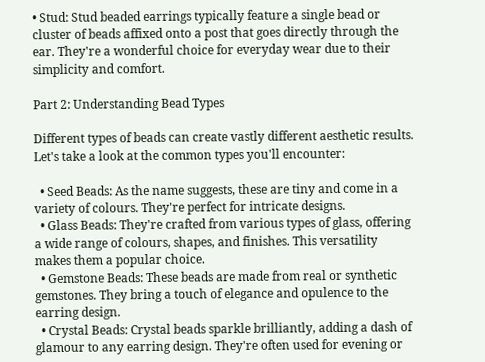• Stud: Stud beaded earrings typically feature a single bead or cluster of beads affixed onto a post that goes directly through the ear. They're a wonderful choice for everyday wear due to their simplicity and comfort.

Part 2: Understanding Bead Types

Different types of beads can create vastly different aesthetic results. Let's take a look at the common types you'll encounter:

  • Seed Beads: As the name suggests, these are tiny and come in a variety of colours. They're perfect for intricate designs.
  • Glass Beads: They're crafted from various types of glass, offering a wide range of colours, shapes, and finishes. This versatility makes them a popular choice.
  • Gemstone Beads: These beads are made from real or synthetic gemstones. They bring a touch of elegance and opulence to the earring design.
  • Crystal Beads: Crystal beads sparkle brilliantly, adding a dash of glamour to any earring design. They're often used for evening or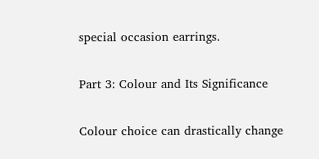special occasion earrings.

Part 3: Colour and Its Significance

Colour choice can drastically change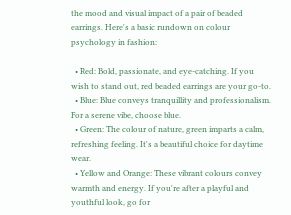the mood and visual impact of a pair of beaded earrings. Here's a basic rundown on colour psychology in fashion:

  • Red: Bold, passionate, and eye-catching. If you wish to stand out, red beaded earrings are your go-to.
  • Blue: Blue conveys tranquillity and professionalism. For a serene vibe, choose blue.
  • Green: The colour of nature, green imparts a calm, refreshing feeling. It's a beautiful choice for daytime wear.
  • Yellow and Orange: These vibrant colours convey warmth and energy. If you're after a playful and youthful look, go for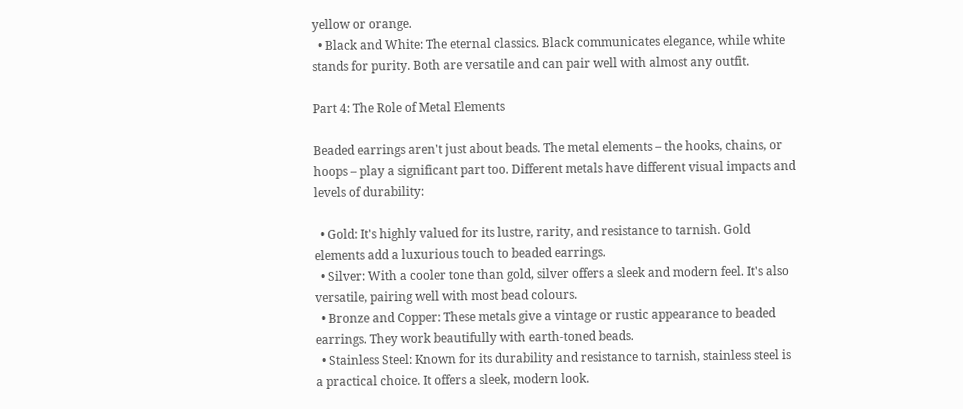yellow or orange.
  • Black and White: The eternal classics. Black communicates elegance, while white stands for purity. Both are versatile and can pair well with almost any outfit.

Part 4: The Role of Metal Elements

Beaded earrings aren't just about beads. The metal elements – the hooks, chains, or hoops – play a significant part too. Different metals have different visual impacts and levels of durability:

  • Gold: It's highly valued for its lustre, rarity, and resistance to tarnish. Gold elements add a luxurious touch to beaded earrings.
  • Silver: With a cooler tone than gold, silver offers a sleek and modern feel. It's also versatile, pairing well with most bead colours.
  • Bronze and Copper: These metals give a vintage or rustic appearance to beaded earrings. They work beautifully with earth-toned beads.
  • Stainless Steel: Known for its durability and resistance to tarnish, stainless steel is a practical choice. It offers a sleek, modern look.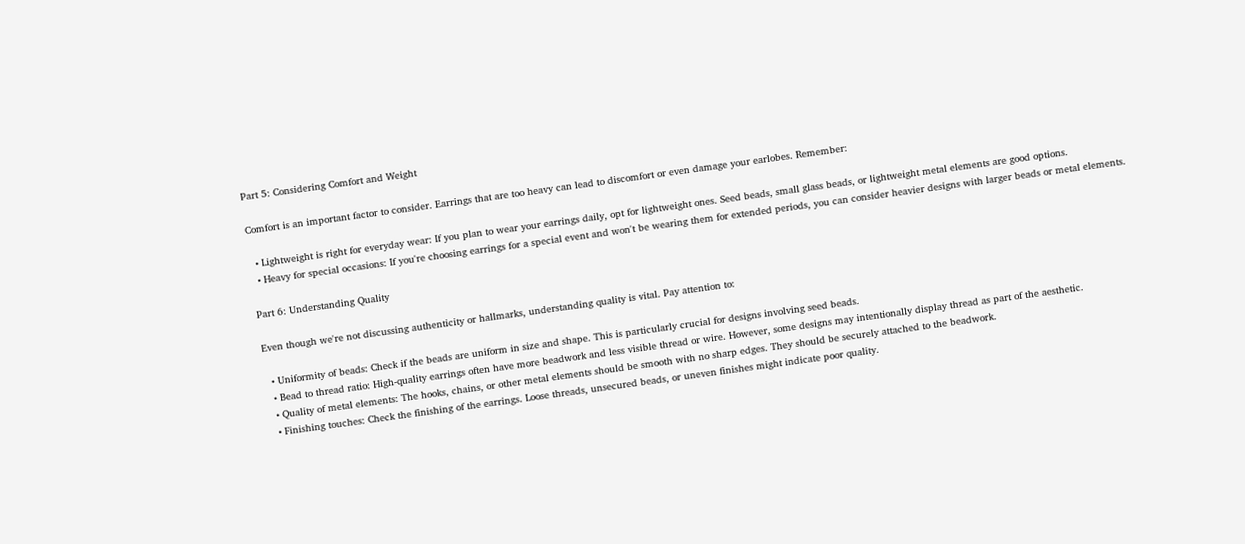Part 5: Considering Comfort and Weight

Comfort is an important factor to consider. Earrings that are too heavy can lead to discomfort or even damage your earlobes. Remember:

  • Lightweight is right for everyday wear: If you plan to wear your earrings daily, opt for lightweight ones. Seed beads, small glass beads, or lightweight metal elements are good options.
  • Heavy for special occasions: If you're choosing earrings for a special event and won't be wearing them for extended periods, you can consider heavier designs with larger beads or metal elements.

Part 6: Understanding Quality

Even though we're not discussing authenticity or hallmarks, understanding quality is vital. Pay attention to:

  • Uniformity of beads: Check if the beads are uniform in size and shape. This is particularly crucial for designs involving seed beads.
  • Bead to thread ratio: High-quality earrings often have more beadwork and less visible thread or wire. However, some designs may intentionally display thread as part of the aesthetic.
  • Quality of metal elements: The hooks, chains, or other metal elements should be smooth with no sharp edges. They should be securely attached to the beadwork.
  • Finishing touches: Check the finishing of the earrings. Loose threads, unsecured beads, or uneven finishes might indicate poor quality.